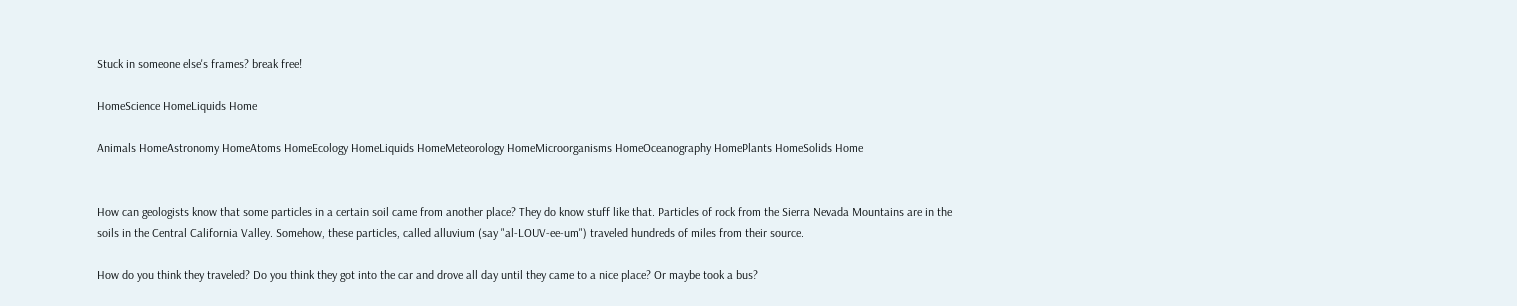Stuck in someone else's frames? break free!

HomeScience HomeLiquids Home

Animals HomeAstronomy HomeAtoms HomeEcology HomeLiquids HomeMeteorology HomeMicroorganisms HomeOceanography HomePlants HomeSolids Home


How can geologists know that some particles in a certain soil came from another place? They do know stuff like that. Particles of rock from the Sierra Nevada Mountains are in the soils in the Central California Valley. Somehow, these particles, called alluvium (say "al-LOUV-ee-um") traveled hundreds of miles from their source.

How do you think they traveled? Do you think they got into the car and drove all day until they came to a nice place? Or maybe took a bus?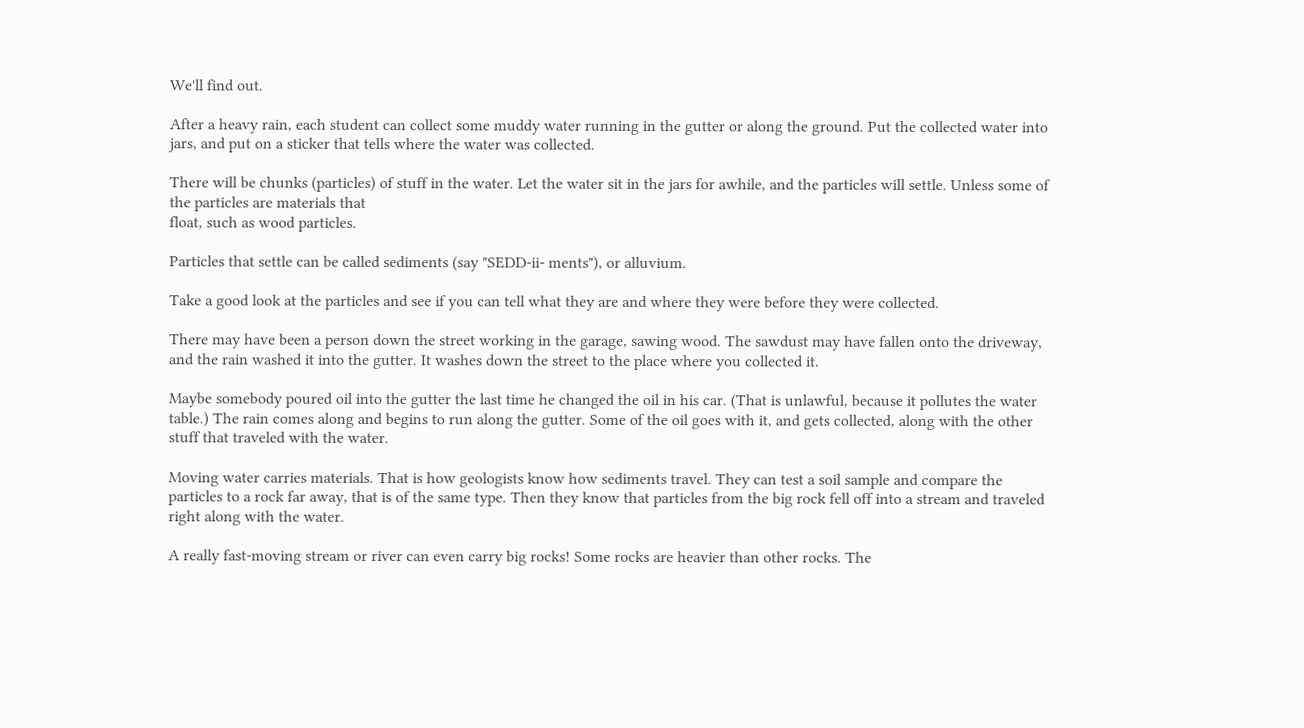We'll find out.

After a heavy rain, each student can collect some muddy water running in the gutter or along the ground. Put the collected water into jars, and put on a sticker that tells where the water was collected.

There will be chunks (particles) of stuff in the water. Let the water sit in the jars for awhile, and the particles will settle. Unless some of the particles are materials that
float, such as wood particles.

Particles that settle can be called sediments (say "SEDD-ii- ments"), or alluvium.

Take a good look at the particles and see if you can tell what they are and where they were before they were collected.

There may have been a person down the street working in the garage, sawing wood. The sawdust may have fallen onto the driveway, and the rain washed it into the gutter. It washes down the street to the place where you collected it.

Maybe somebody poured oil into the gutter the last time he changed the oil in his car. (That is unlawful, because it pollutes the water table.) The rain comes along and begins to run along the gutter. Some of the oil goes with it, and gets collected, along with the other stuff that traveled with the water.

Moving water carries materials. That is how geologists know how sediments travel. They can test a soil sample and compare the particles to a rock far away, that is of the same type. Then they know that particles from the big rock fell off into a stream and traveled right along with the water.

A really fast-moving stream or river can even carry big rocks! Some rocks are heavier than other rocks. The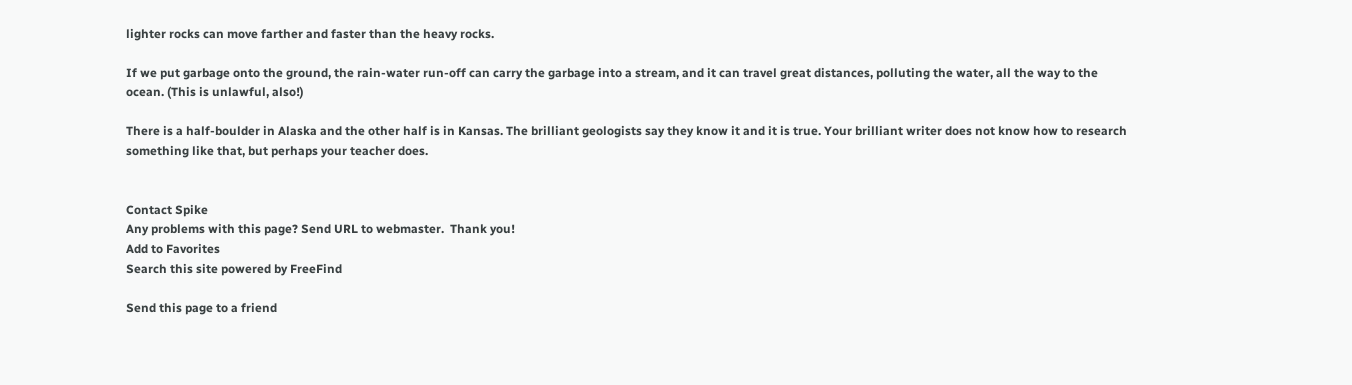lighter rocks can move farther and faster than the heavy rocks.

If we put garbage onto the ground, the rain-water run-off can carry the garbage into a stream, and it can travel great distances, polluting the water, all the way to the ocean. (This is unlawful, also!)

There is a half-boulder in Alaska and the other half is in Kansas. The brilliant geologists say they know it and it is true. Your brilliant writer does not know how to research
something like that, but perhaps your teacher does.


Contact Spike
Any problems with this page? Send URL to webmaster.  Thank you!
Add to Favorites
Search this site powered by FreeFind

Send this page to a friend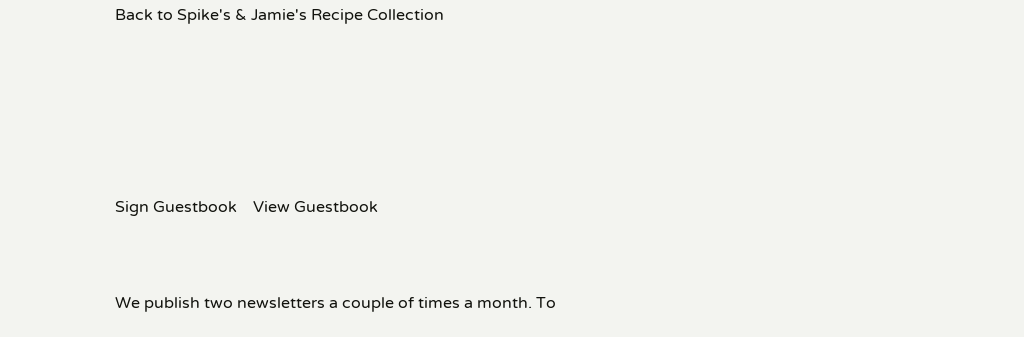Back to Spike's & Jamie's Recipe Collection





Sign Guestbook    View Guestbook


We publish two newsletters a couple of times a month. To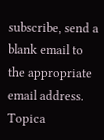subscribe, send a blank email to the appropriate email address.  Topica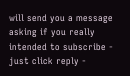will send you a message asking if you really intended to subscribe - just click reply -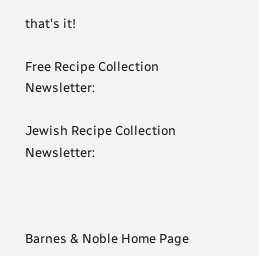that's it!

Free Recipe Collection Newsletter:

Jewish Recipe Collection Newsletter:



Barnes & Noble Home Page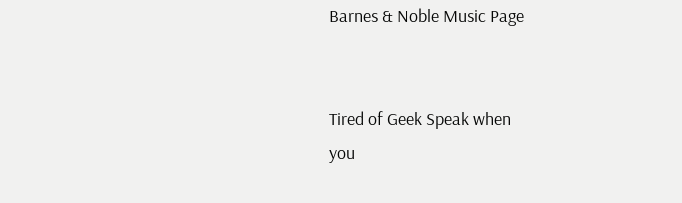Barnes & Noble Music Page


Tired of Geek Speak when
you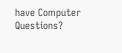have Computer Questions?